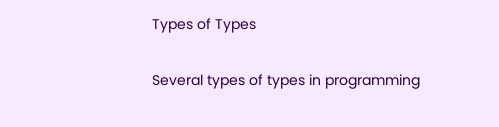Types of Types

Several types of types in programming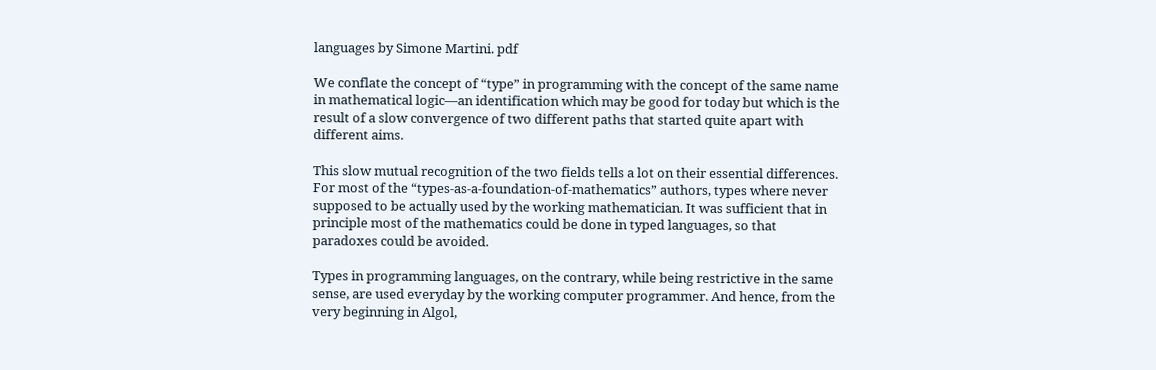languages by Simone Martini. pdf

We conflate the concept of “type” in programming with the concept of the same name in mathematical logic—an identification which may be good for today but which is the result of a slow convergence of two different paths that started quite apart with different aims.

This slow mutual recognition of the two fields tells a lot on their essential differences. For most of the “types-as-a-foundation-of-mathematics” authors, types where never supposed to be actually used by the working mathematician. It was sufficient that in principle most of the mathematics could be done in typed languages, so that paradoxes could be avoided.

Types in programming languages, on the contrary, while being restrictive in the same sense, are used everyday by the working computer programmer. And hence, from the very beginning in Algol,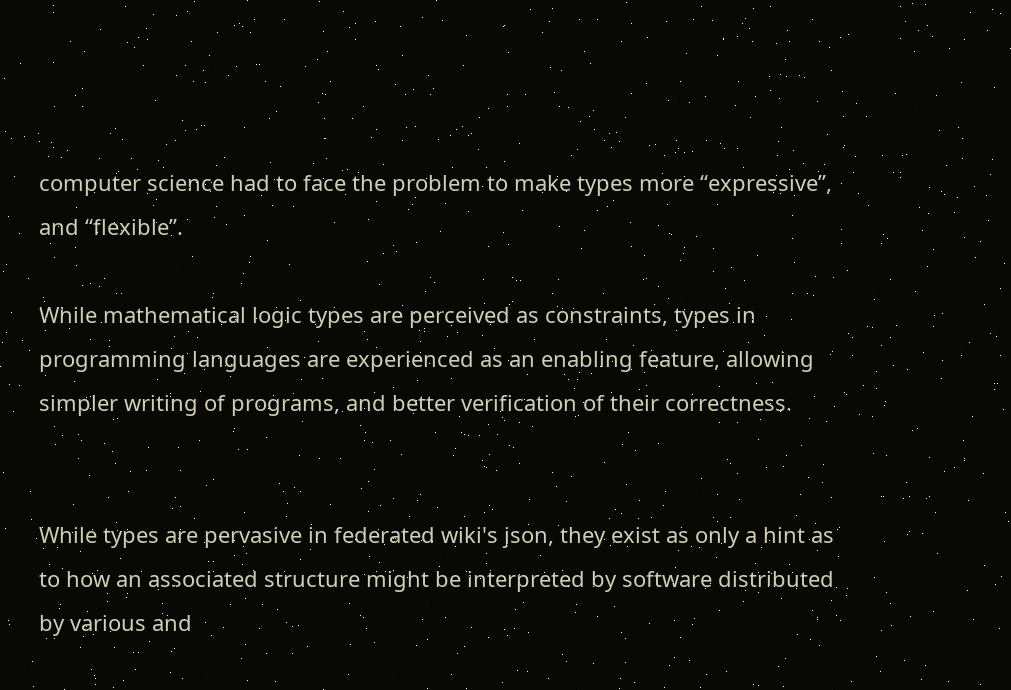computer science had to face the problem to make types more “expressive”, and “flexible”.

While mathematical logic types are perceived as constraints, types in programming languages are experienced as an enabling feature, allowing simpler writing of programs, and better verification of their correctness.


While types are pervasive in federated wiki's json, they exist as only a hint as to how an associated structure might be interpreted by software distributed by various and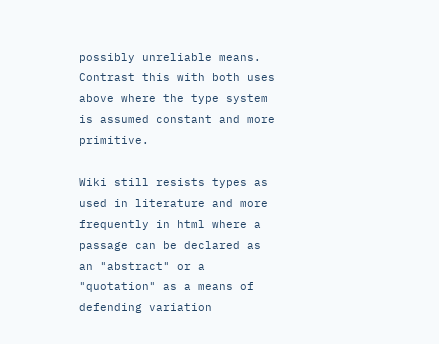possibly unreliable means. Contrast this with both uses above where the type system is assumed constant and more primitive.

Wiki still resists types as used in literature and more frequently in html where a passage can be declared as an "abstract" or a "quotation" as a means of defending variation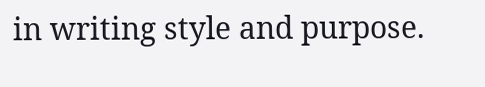in writing style and purpose.